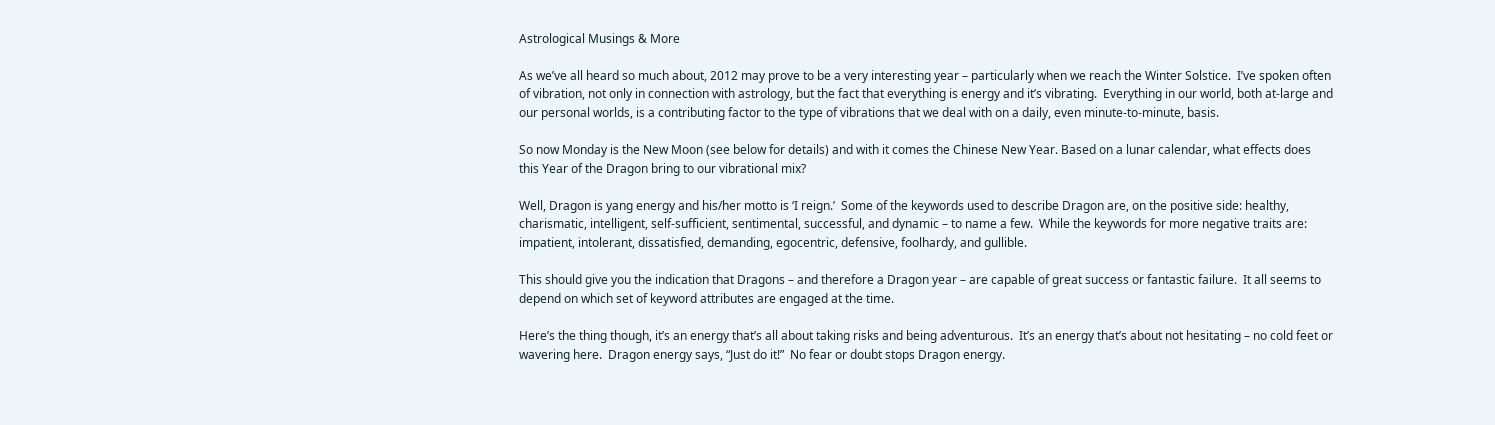Astrological Musings & More

As we’ve all heard so much about, 2012 may prove to be a very interesting year – particularly when we reach the Winter Solstice.  I’ve spoken often of vibration, not only in connection with astrology, but the fact that everything is energy and it’s vibrating.  Everything in our world, both at-large and our personal worlds, is a contributing factor to the type of vibrations that we deal with on a daily, even minute-to-minute, basis.

So now Monday is the New Moon (see below for details) and with it comes the Chinese New Year. Based on a lunar calendar, what effects does this Year of the Dragon bring to our vibrational mix?

Well, Dragon is yang energy and his/her motto is ‘I reign.’  Some of the keywords used to describe Dragon are, on the positive side: healthy, charismatic, intelligent, self-sufficient, sentimental, successful, and dynamic – to name a few.  While the keywords for more negative traits are: impatient, intolerant, dissatisfied, demanding, egocentric, defensive, foolhardy, and gullible.

This should give you the indication that Dragons – and therefore a Dragon year – are capable of great success or fantastic failure.  It all seems to depend on which set of keyword attributes are engaged at the time.

Here’s the thing though, it’s an energy that’s all about taking risks and being adventurous.  It’s an energy that’s about not hesitating – no cold feet or wavering here.  Dragon energy says, “Just do it!”  No fear or doubt stops Dragon energy.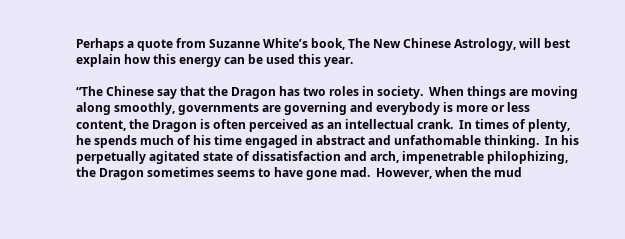Perhaps a quote from Suzanne White’s book, The New Chinese Astrology, will best explain how this energy can be used this year.

“The Chinese say that the Dragon has two roles in society.  When things are moving along smoothly, governments are governing and everybody is more or less content, the Dragon is often perceived as an intellectual crank.  In times of plenty, he spends much of his time engaged in abstract and unfathomable thinking.  In his perpetually agitated state of dissatisfaction and arch, impenetrable philophizing, the Dragon sometimes seems to have gone mad.  However, when the mud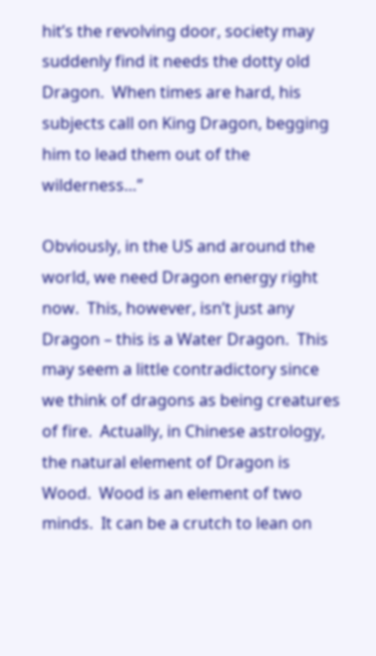hit’s the revolving door, society may suddenly find it needs the dotty old Dragon.  When times are hard, his subjects call on King Dragon, begging him to lead them out of the wilderness…”

Obviously, in the US and around the world, we need Dragon energy right now.  This, however, isn’t just any Dragon – this is a Water Dragon.  This may seem a little contradictory since we think of dragons as being creatures of fire.  Actually, in Chinese astrology, the natural element of Dragon is Wood.  Wood is an element of two minds.  It can be a crutch to lean on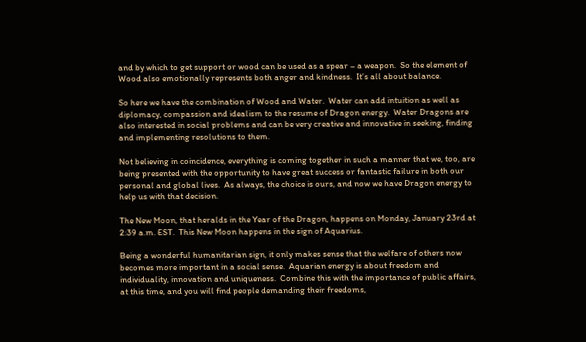and by which to get support or wood can be used as a spear – a weapon.  So the element of Wood also emotionally represents both anger and kindness.  It’s all about balance.

So here we have the combination of Wood and Water.  Water can add intuition as well as diplomacy, compassion and idealism to the resume of Dragon energy.  Water Dragons are also interested in social problems and can be very creative and innovative in seeking, finding and implementing resolutions to them.

Not believing in coincidence, everything is coming together in such a manner that we, too, are being presented with the opportunity to have great success or fantastic failure in both our personal and global lives.  As always, the choice is ours, and now we have Dragon energy to help us with that decision.

The New Moon, that heralds in the Year of the Dragon, happens on Monday, January 23rd at 2:39 a.m. EST.  This New Moon happens in the sign of Aquarius.

Being a wonderful humanitarian sign, it only makes sense that the welfare of others now becomes more important in a social sense.  Aquarian energy is about freedom and individuality, innovation and uniqueness.  Combine this with the importance of public affairs, at this time, and you will find people demanding their freedoms,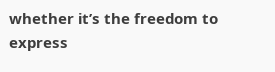whether it’s the freedom to express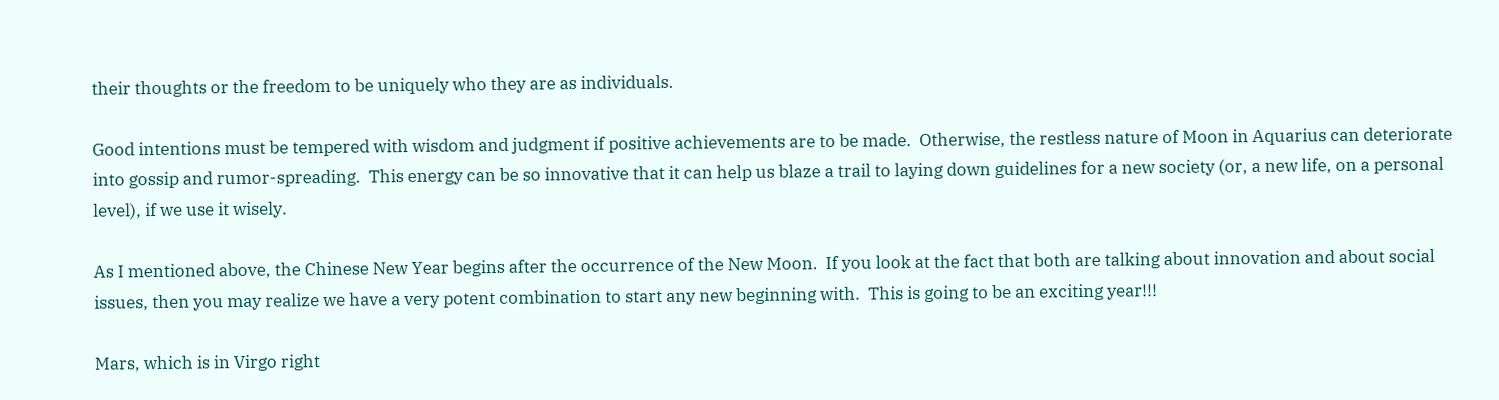their thoughts or the freedom to be uniquely who they are as individuals.

Good intentions must be tempered with wisdom and judgment if positive achievements are to be made.  Otherwise, the restless nature of Moon in Aquarius can deteriorate into gossip and rumor-spreading.  This energy can be so innovative that it can help us blaze a trail to laying down guidelines for a new society (or, a new life, on a personal level), if we use it wisely.

As I mentioned above, the Chinese New Year begins after the occurrence of the New Moon.  If you look at the fact that both are talking about innovation and about social issues, then you may realize we have a very potent combination to start any new beginning with.  This is going to be an exciting year!!!

Mars, which is in Virgo right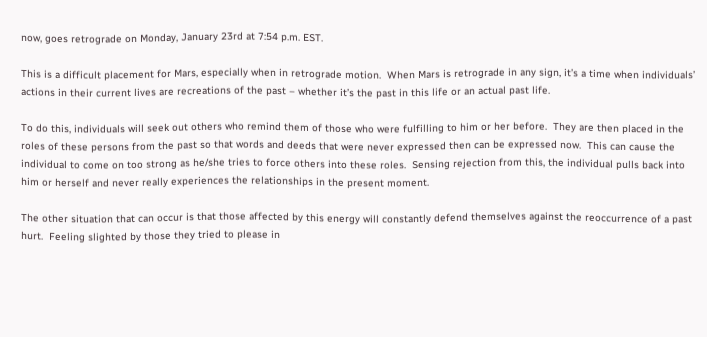now, goes retrograde on Monday, January 23rd at 7:54 p.m. EST.

This is a difficult placement for Mars, especially when in retrograde motion.  When Mars is retrograde in any sign, it’s a time when individuals’ actions in their current lives are recreations of the past – whether it’s the past in this life or an actual past life.

To do this, individuals will seek out others who remind them of those who were fulfilling to him or her before.  They are then placed in the roles of these persons from the past so that words and deeds that were never expressed then can be expressed now.  This can cause the individual to come on too strong as he/she tries to force others into these roles.  Sensing rejection from this, the individual pulls back into him or herself and never really experiences the relationships in the present moment.

The other situation that can occur is that those affected by this energy will constantly defend themselves against the reoccurrence of a past hurt.  Feeling slighted by those they tried to please in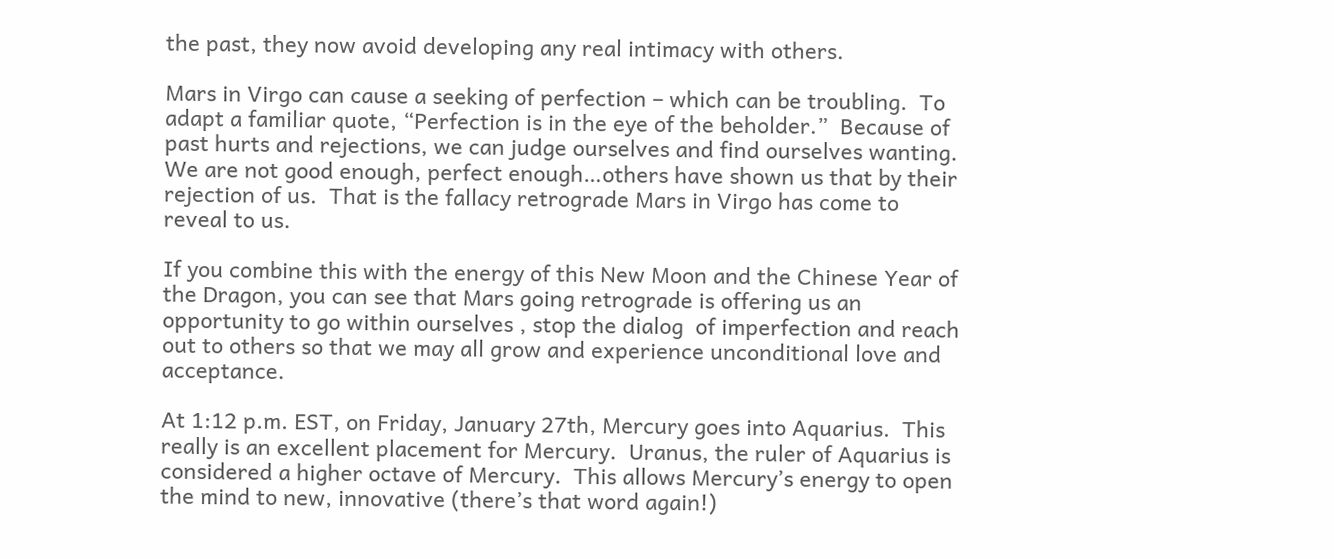the past, they now avoid developing any real intimacy with others.

Mars in Virgo can cause a seeking of perfection – which can be troubling.  To adapt a familiar quote, “Perfection is in the eye of the beholder.”  Because of past hurts and rejections, we can judge ourselves and find ourselves wanting.  We are not good enough, perfect enough…others have shown us that by their rejection of us.  That is the fallacy retrograde Mars in Virgo has come to reveal to us.

If you combine this with the energy of this New Moon and the Chinese Year of the Dragon, you can see that Mars going retrograde is offering us an opportunity to go within ourselves , stop the dialog  of imperfection and reach out to others so that we may all grow and experience unconditional love and acceptance.

At 1:12 p.m. EST, on Friday, January 27th, Mercury goes into Aquarius.  This really is an excellent placement for Mercury.  Uranus, the ruler of Aquarius is considered a higher octave of Mercury.  This allows Mercury’s energy to open the mind to new, innovative (there’s that word again!)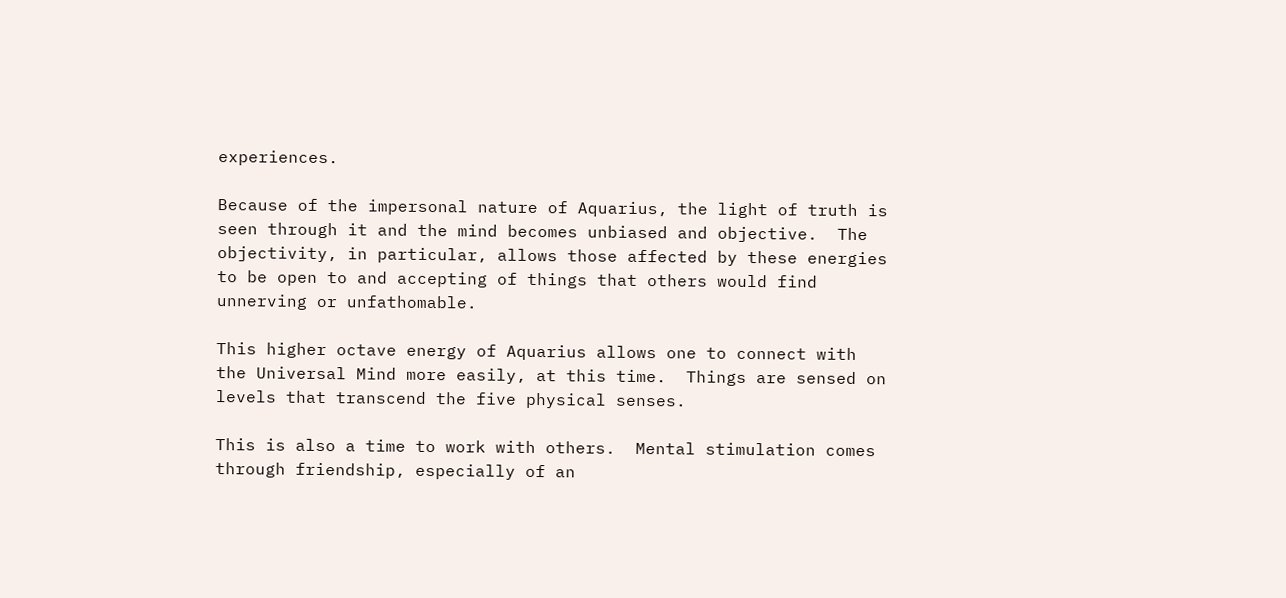experiences.

Because of the impersonal nature of Aquarius, the light of truth is seen through it and the mind becomes unbiased and objective.  The objectivity, in particular, allows those affected by these energies to be open to and accepting of things that others would find unnerving or unfathomable.

This higher octave energy of Aquarius allows one to connect with the Universal Mind more easily, at this time.  Things are sensed on levels that transcend the five physical senses.

This is also a time to work with others.  Mental stimulation comes through friendship, especially of an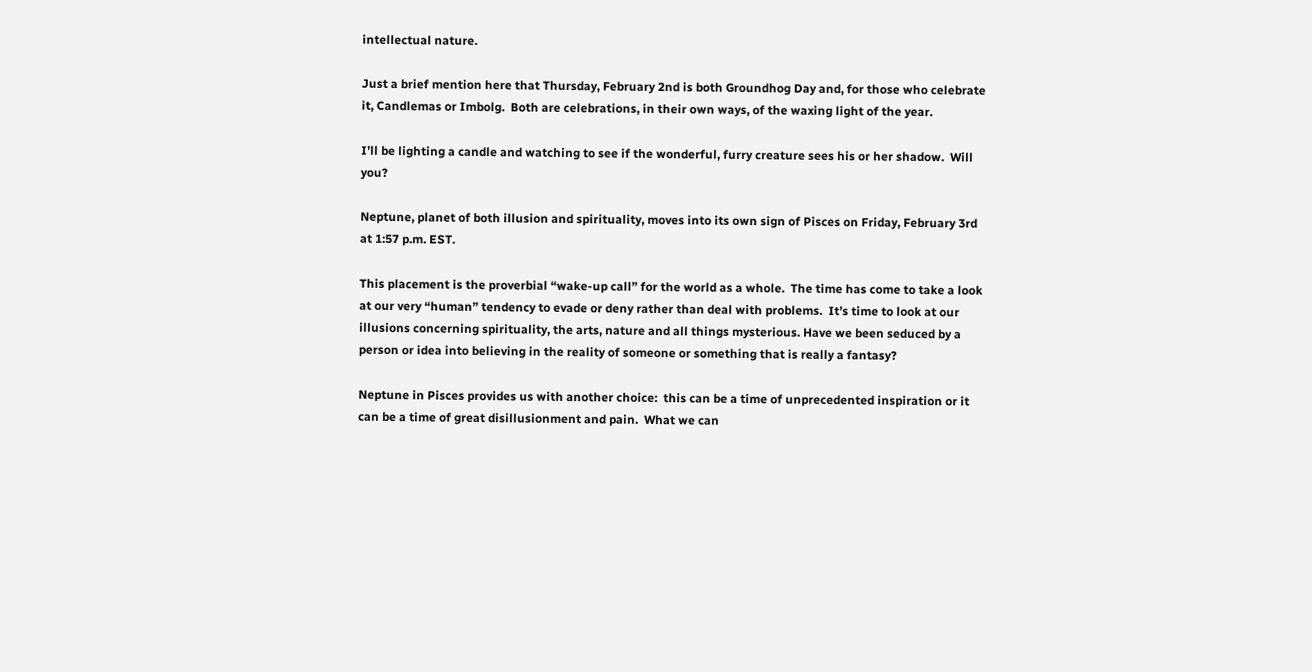intellectual nature.

Just a brief mention here that Thursday, February 2nd is both Groundhog Day and, for those who celebrate it, Candlemas or Imbolg.  Both are celebrations, in their own ways, of the waxing light of the year.

I’ll be lighting a candle and watching to see if the wonderful, furry creature sees his or her shadow.  Will you?

Neptune, planet of both illusion and spirituality, moves into its own sign of Pisces on Friday, February 3rd at 1:57 p.m. EST.

This placement is the proverbial “wake-up call” for the world as a whole.  The time has come to take a look at our very “human” tendency to evade or deny rather than deal with problems.  It’s time to look at our illusions concerning spirituality, the arts, nature and all things mysterious. Have we been seduced by a person or idea into believing in the reality of someone or something that is really a fantasy?

Neptune in Pisces provides us with another choice:  this can be a time of unprecedented inspiration or it can be a time of great disillusionment and pain.  What we can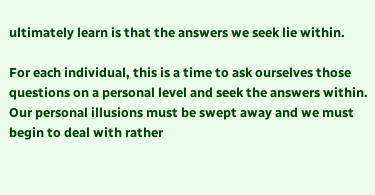ultimately learn is that the answers we seek lie within.

For each individual, this is a time to ask ourselves those questions on a personal level and seek the answers within.  Our personal illusions must be swept away and we must begin to deal with rather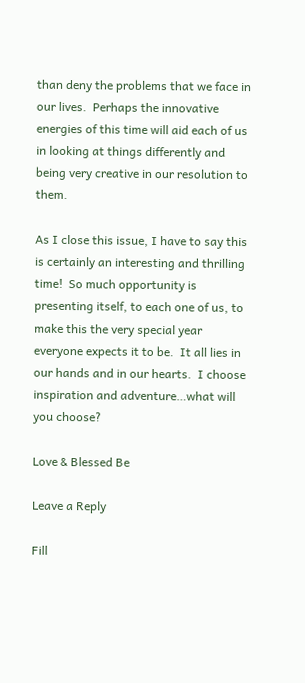than deny the problems that we face in our lives.  Perhaps the innovative energies of this time will aid each of us in looking at things differently and being very creative in our resolution to them.

As I close this issue, I have to say this is certainly an interesting and thrilling time!  So much opportunity is presenting itself, to each one of us, to make this the very special year everyone expects it to be.  It all lies in our hands and in our hearts.  I choose inspiration and adventure…what will you choose?

Love & Blessed Be

Leave a Reply

Fill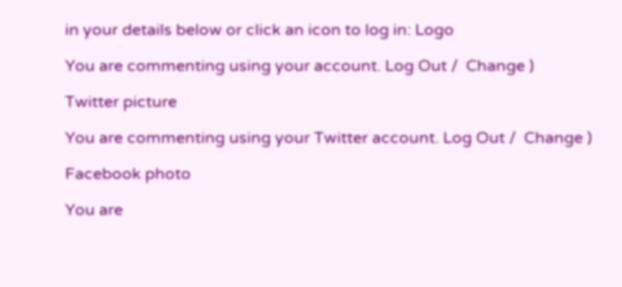in your details below or click an icon to log in: Logo

You are commenting using your account. Log Out /  Change )

Twitter picture

You are commenting using your Twitter account. Log Out /  Change )

Facebook photo

You are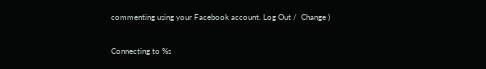commenting using your Facebook account. Log Out /  Change )

Connecting to %s